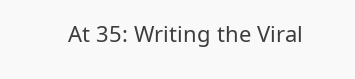At 35: Writing the Viral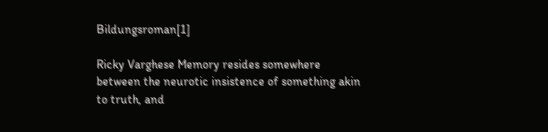Bildungsroman[1]

Ricky Varghese Memory resides somewhere between the neurotic insistence of something akin to truth, and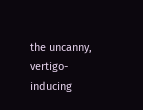the uncanny, vertigo-inducing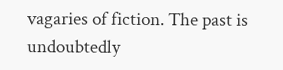vagaries of fiction. The past is undoubtedly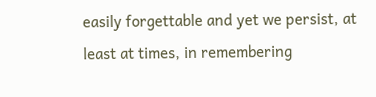easily forgettable and yet we persist, at least at times, in remembering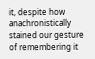it, despite how anachronistically stained our gesture of remembering it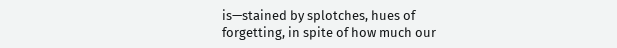is—stained by splotches, hues of forgetting, in spite of how much our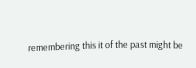remembering this it of the past might be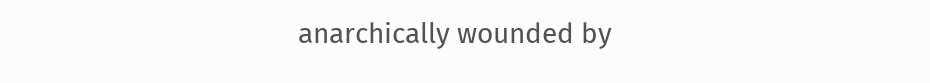anarchically wounded by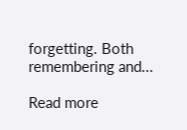forgetting. Both remembering and...

Read more